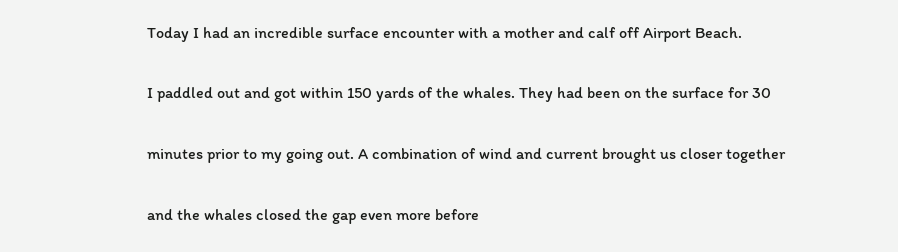Today I had an incredible surface encounter with a mother and calf off Airport Beach.

I paddled out and got within 150 yards of the whales. They had been on the surface for 30

minutes prior to my going out. A combination of wind and current brought us closer together

and the whales closed the gap even more before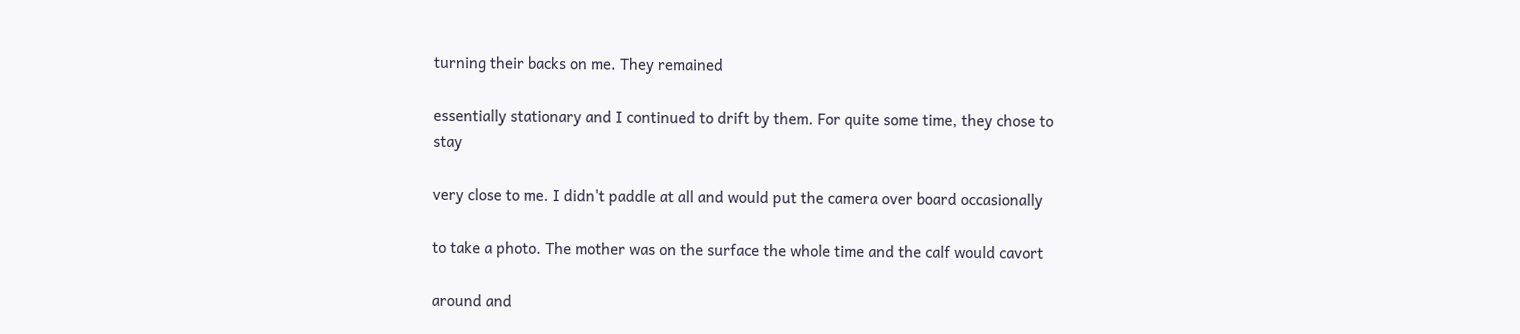turning their backs on me. They remained

essentially stationary and I continued to drift by them. For quite some time, they chose to stay

very close to me. I didn't paddle at all and would put the camera over board occasionally

to take a photo. The mother was on the surface the whole time and the calf would cavort

around and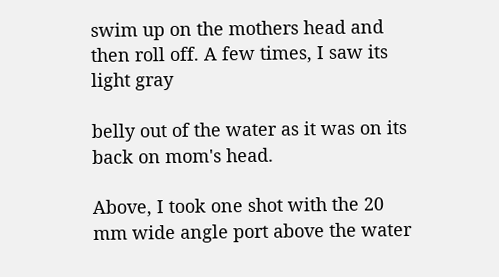swim up on the mothers head and then roll off. A few times, I saw its light gray

belly out of the water as it was on its back on mom's head.

Above, I took one shot with the 20 mm wide angle port above the water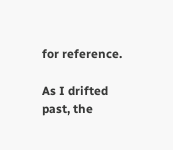for reference.

As I drifted past, the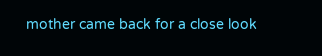mother came back for a close look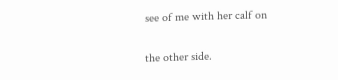see of me with her calf on

the other side.